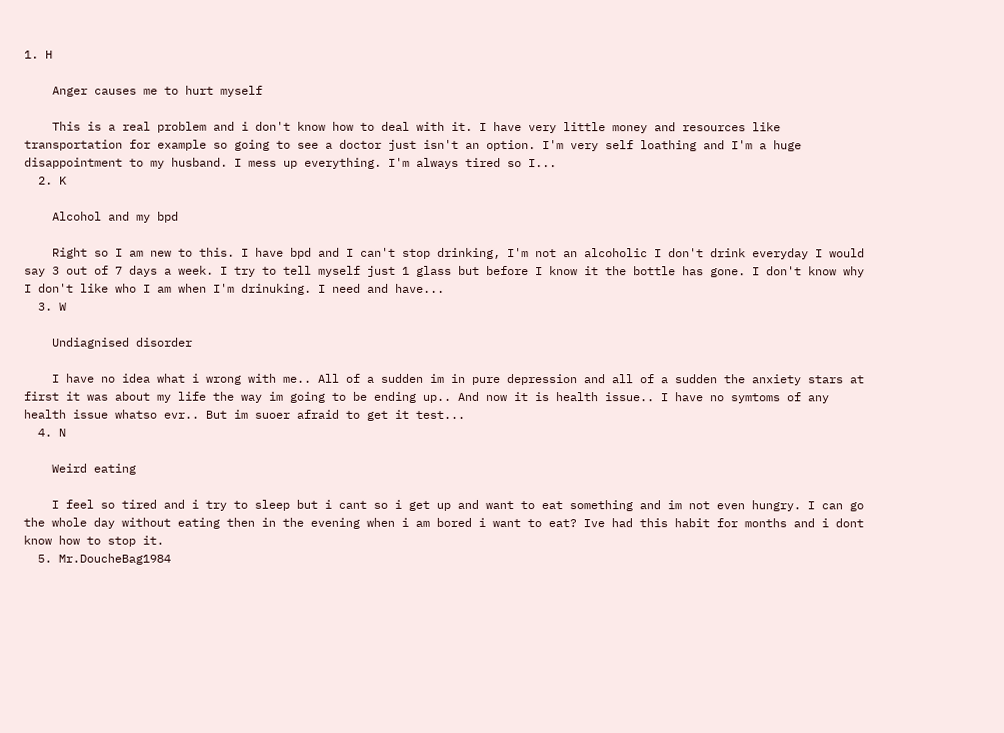1. H

    Anger causes me to hurt myself

    This is a real problem and i don't know how to deal with it. I have very little money and resources like transportation for example so going to see a doctor just isn't an option. I'm very self loathing and I'm a huge disappointment to my husband. I mess up everything. I'm always tired so I...
  2. K

    Alcohol and my bpd

    Right so I am new to this. I have bpd and I can't stop drinking, I'm not an alcoholic I don't drink everyday I would say 3 out of 7 days a week. I try to tell myself just 1 glass but before I know it the bottle has gone. I don't know why I don't like who I am when I'm drinuking. I need and have...
  3. W

    Undiagnised disorder

    I have no idea what i wrong with me.. All of a sudden im in pure depression and all of a sudden the anxiety stars at first it was about my life the way im going to be ending up.. And now it is health issue.. I have no symtoms of any health issue whatso evr.. But im suoer afraid to get it test...
  4. N

    Weird eating

    I feel so tired and i try to sleep but i cant so i get up and want to eat something and im not even hungry. I can go the whole day without eating then in the evening when i am bored i want to eat? Ive had this habit for months and i dont know how to stop it.
  5. Mr.DoucheBag1984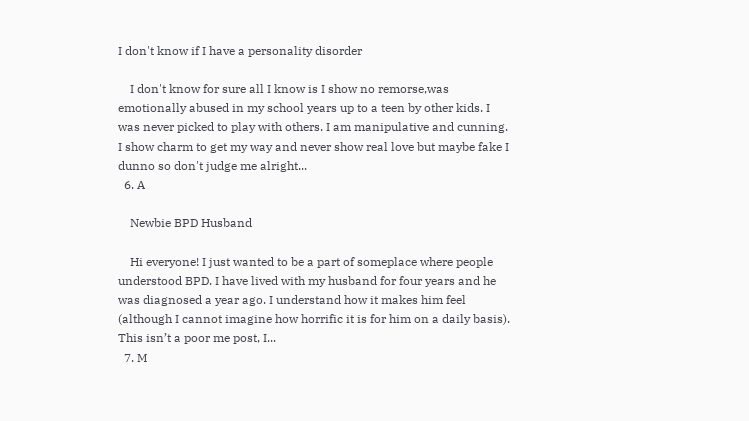I don't know if I have a personality disorder

    I don't know for sure all I know is I show no remorse,was emotionally abused in my school years up to a teen by other kids. I was never picked to play with others. I am manipulative and cunning. I show charm to get my way and never show real love but maybe fake I dunno so don't judge me alright...
  6. A

    Newbie BPD Husband

    Hi everyone! I just wanted to be a part of someplace where people understood BPD. I have lived with my husband for four years and he was diagnosed a year ago. I understand how it makes him feel (although I cannot imagine how horrific it is for him on a daily basis). This isn’t a poor me post, I...
  7. M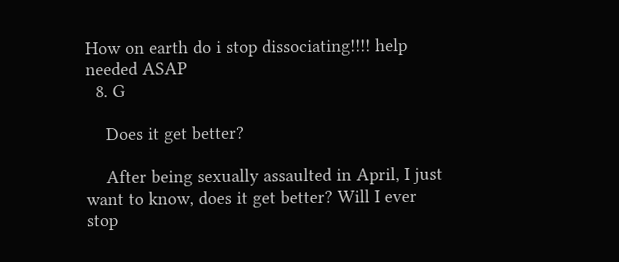How on earth do i stop dissociating!!!! help needed ASAP
  8. G

    Does it get better?

    After being sexually assaulted in April, I just want to know, does it get better? Will I ever stop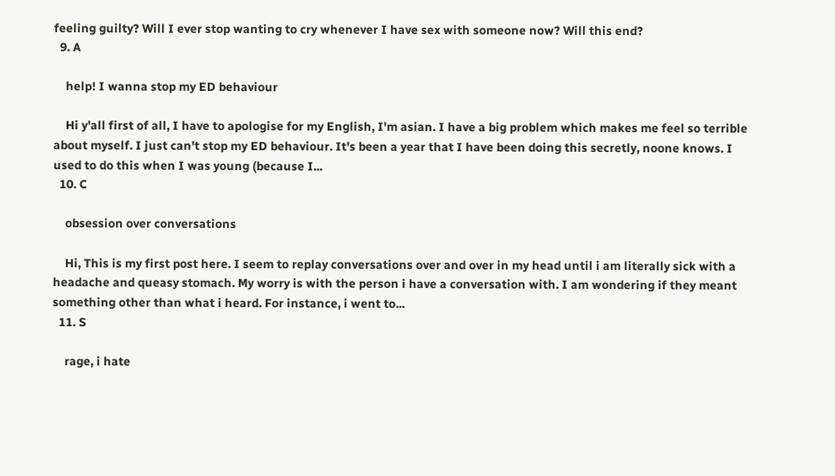feeling guilty? Will I ever stop wanting to cry whenever I have sex with someone now? Will this end?
  9. A

    help! I wanna stop my ED behaviour

    Hi y'all first of all, I have to apologise for my English, I'm asian. I have a big problem which makes me feel so terrible about myself. I just can't stop my ED behaviour. It's been a year that I have been doing this secretly, noone knows. I used to do this when I was young (because I...
  10. C

    obsession over conversations

    Hi, This is my first post here. I seem to replay conversations over and over in my head until i am literally sick with a headache and queasy stomach. My worry is with the person i have a conversation with. I am wondering if they meant something other than what i heard. For instance, i went to...
  11. S

    rage, i hate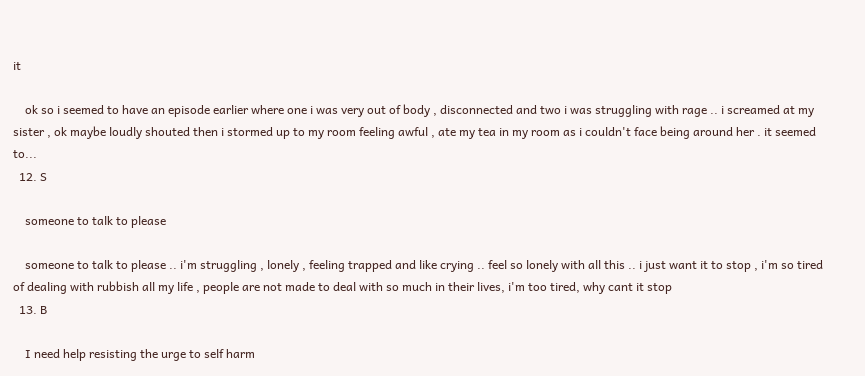it

    ok so i seemed to have an episode earlier where one i was very out of body , disconnected and two i was struggling with rage .. i screamed at my sister , ok maybe loudly shouted then i stormed up to my room feeling awful , ate my tea in my room as i couldn't face being around her . it seemed to...
  12. S

    someone to talk to please

    someone to talk to please .. i'm struggling , lonely , feeling trapped and like crying .. feel so lonely with all this .. i just want it to stop , i'm so tired of dealing with rubbish all my life , people are not made to deal with so much in their lives, i'm too tired, why cant it stop
  13. B

    I need help resisting the urge to self harm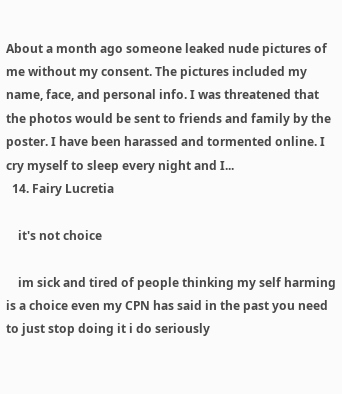About a month ago someone leaked nude pictures of me without my consent. The pictures included my name, face, and personal info. I was threatened that the photos would be sent to friends and family by the poster. I have been harassed and tormented online. I cry myself to sleep every night and I...
  14. Fairy Lucretia

    it's not choice

    im sick and tired of people thinking my self harming is a choice even my CPN has said in the past you need to just stop doing it i do seriously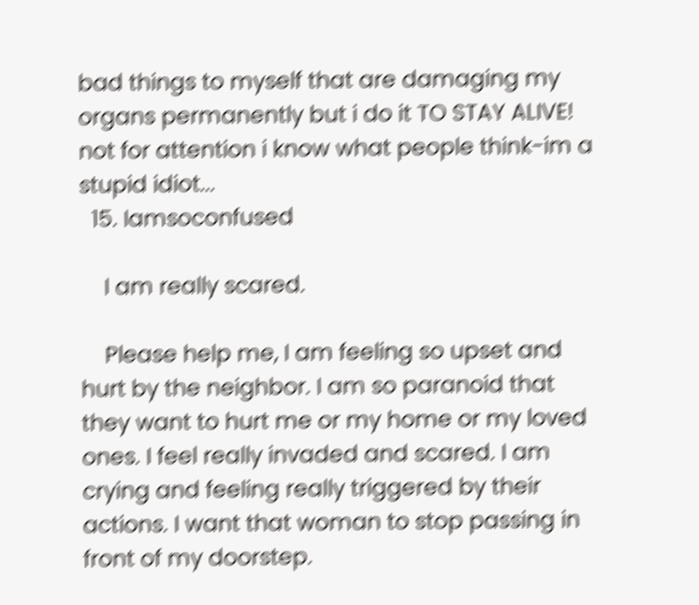bad things to myself that are damaging my organs permanently but i do it TO STAY ALIVE! not for attention i know what people think-im a stupid idiot...
  15. Iamsoconfused

    I am really scared.

    Please help me, I am feeling so upset and hurt by the neighbor. I am so paranoid that they want to hurt me or my home or my loved ones. I feel really invaded and scared. I am crying and feeling really triggered by their actions. I want that woman to stop passing in front of my doorstep.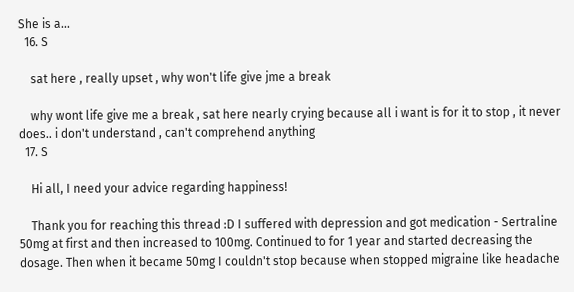She is a...
  16. S

    sat here , really upset , why won't life give jme a break

    why wont life give me a break , sat here nearly crying because all i want is for it to stop , it never does.. i don't understand , can't comprehend anything
  17. S

    Hi all, I need your advice regarding happiness!

    Thank you for reaching this thread :D I suffered with depression and got medication - Sertraline 50mg at first and then increased to 100mg. Continued to for 1 year and started decreasing the dosage. Then when it became 50mg I couldn't stop because when stopped migraine like headache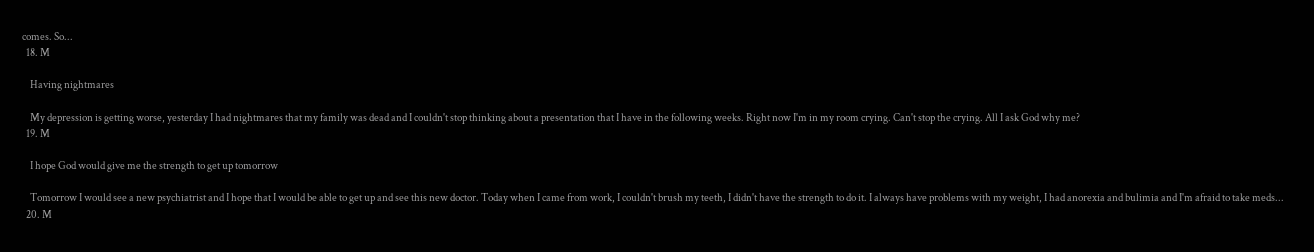comes. So...
  18. M

    Having nightmares

    My depression is getting worse, yesterday I had nightmares that my family was dead and I couldn't stop thinking about a presentation that I have in the following weeks. Right now I'm in my room crying. Can't stop the crying. All I ask God why me?
  19. M

    I hope God would give me the strength to get up tomorrow

    Tomorrow I would see a new psychiatrist and I hope that I would be able to get up and see this new doctor. Today when I came from work, I couldn't brush my teeth, I didn't have the strength to do it. I always have problems with my weight, I had anorexia and bulimia and I'm afraid to take meds...
  20. M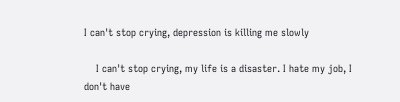I can't stop crying, depression is killing me slowly

    I can't stop crying, my life is a disaster. I hate my job, I don't have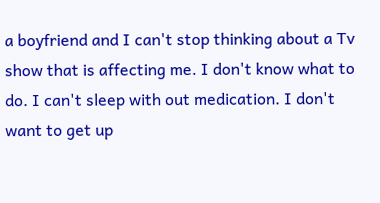a boyfriend and I can't stop thinking about a Tv show that is affecting me. I don't know what to do. I can't sleep with out medication. I don't want to get up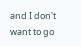and I don't want to go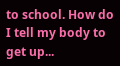to school. How do I tell my body to get up...